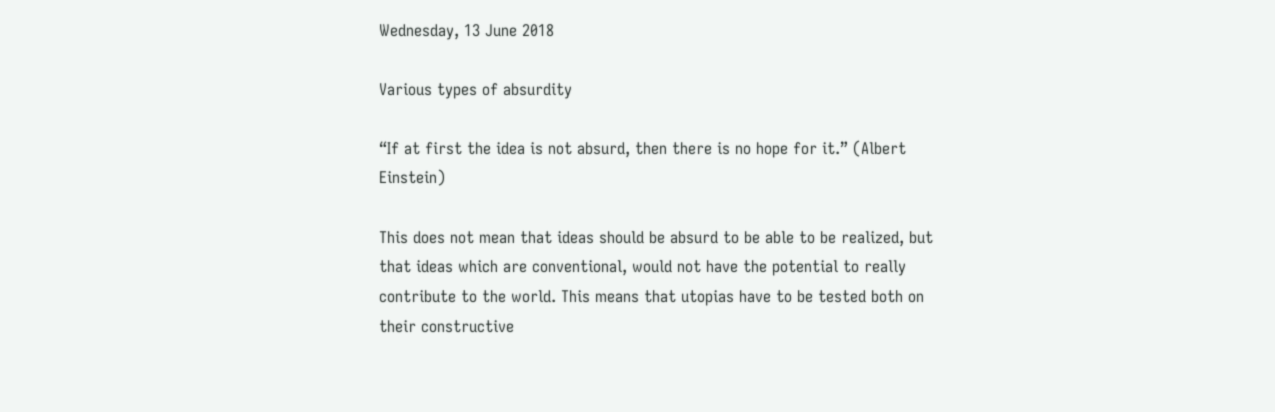Wednesday, 13 June 2018

Various types of absurdity

“If at first the idea is not absurd, then there is no hope for it.” (Albert Einstein)

This does not mean that ideas should be absurd to be able to be realized, but that ideas which are conventional, would not have the potential to really contribute to the world. This means that utopias have to be tested both on their constructive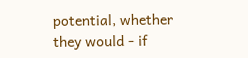potential, whether they would - if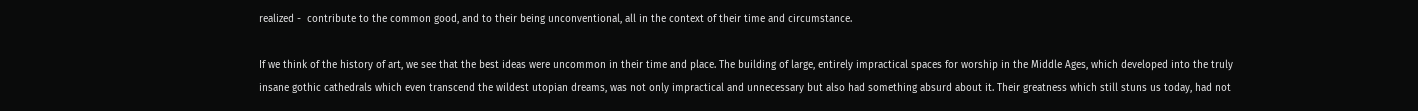realized -  contribute to the common good, and to their being unconventional, all in the context of their time and circumstance.

If we think of the history of art, we see that the best ideas were uncommon in their time and place. The building of large, entirely impractical spaces for worship in the Middle Ages, which developed into the truly insane gothic cathedrals which even transcend the wildest utopian dreams, was not only impractical and unnecessary but also had something absurd about it. Their greatness which still stuns us today, had not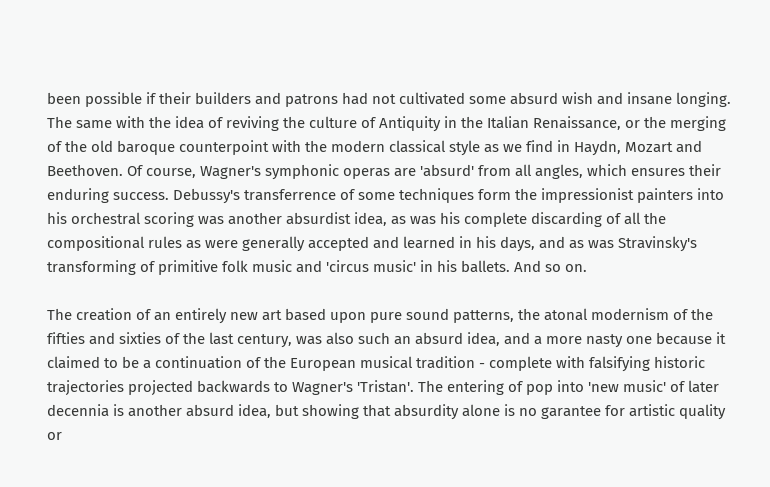been possible if their builders and patrons had not cultivated some absurd wish and insane longing. The same with the idea of reviving the culture of Antiquity in the Italian Renaissance, or the merging of the old baroque counterpoint with the modern classical style as we find in Haydn, Mozart and Beethoven. Of course, Wagner's symphonic operas are 'absurd' from all angles, which ensures their enduring success. Debussy's transferrence of some techniques form the impressionist painters into his orchestral scoring was another absurdist idea, as was his complete discarding of all the compositional rules as were generally accepted and learned in his days, and as was Stravinsky's transforming of primitive folk music and 'circus music' in his ballets. And so on.

The creation of an entirely new art based upon pure sound patterns, the atonal modernism of the fifties and sixties of the last century, was also such an absurd idea, and a more nasty one because it claimed to be a continuation of the European musical tradition - complete with falsifying historic trajectories projected backwards to Wagner's 'Tristan'. The entering of pop into 'new music' of later decennia is another absurd idea, but showing that absurdity alone is no garantee for artistic quality or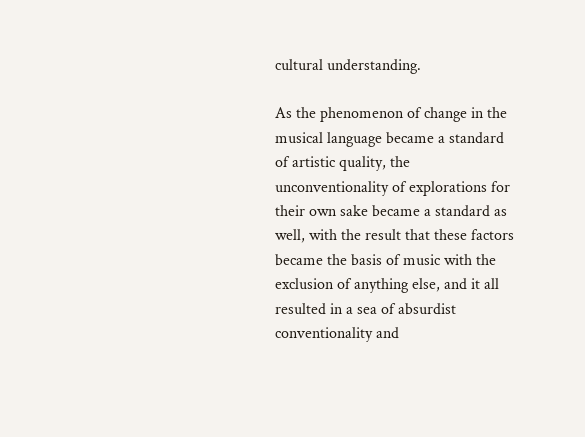cultural understanding.

As the phenomenon of change in the musical language became a standard of artistic quality, the unconventionality of explorations for their own sake became a standard as well, with the result that these factors became the basis of music with the exclusion of anything else, and it all resulted in a sea of absurdist conventionality and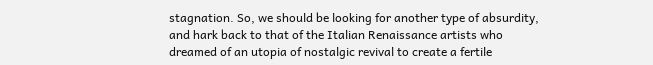stagnation. So, we should be looking for another type of absurdity, and hark back to that of the Italian Renaissance artists who dreamed of an utopia of nostalgic revival to create a fertile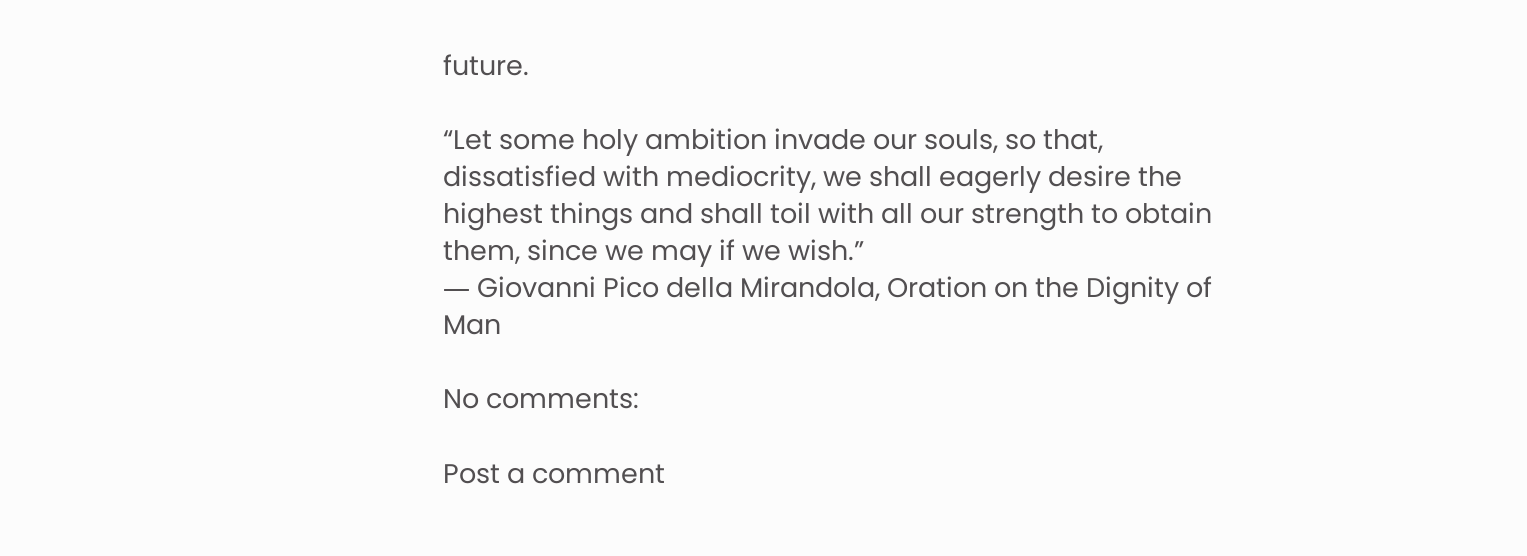future.

“Let some holy ambition invade our souls, so that, dissatisfied with mediocrity, we shall eagerly desire the highest things and shall toil with all our strength to obtain them, since we may if we wish.”
― Giovanni Pico della Mirandola, Oration on the Dignity of Man

No comments:

Post a comment